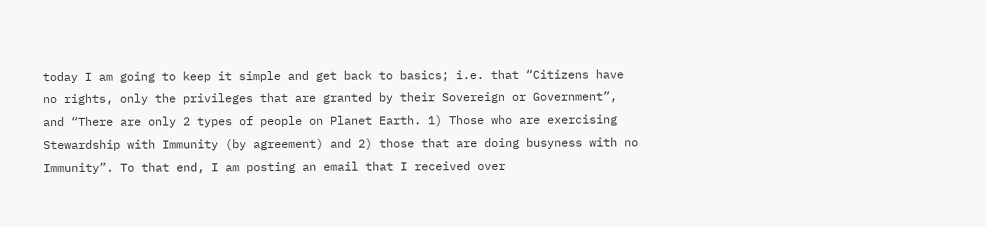today I am going to keep it simple and get back to basics; i.e. that “Citizens have no rights, only the privileges that are granted by their Sovereign or Government”, and “There are only 2 types of people on Planet Earth. 1) Those who are exercising Stewardship with Immunity (by agreement) and 2) those that are doing busyness with no Immunity”. To that end, I am posting an email that I received over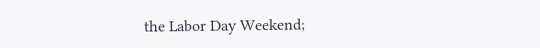the Labor Day Weekend;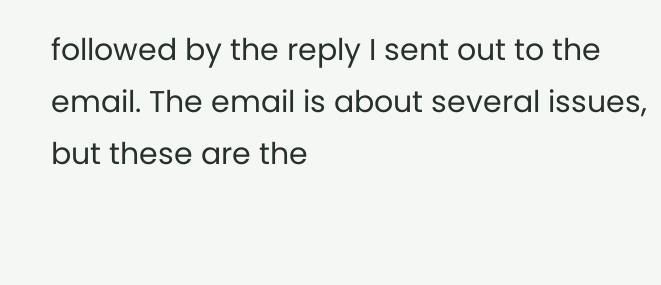followed by the reply I sent out to the email. The email is about several issues, but these are the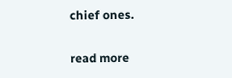chief ones.

read more